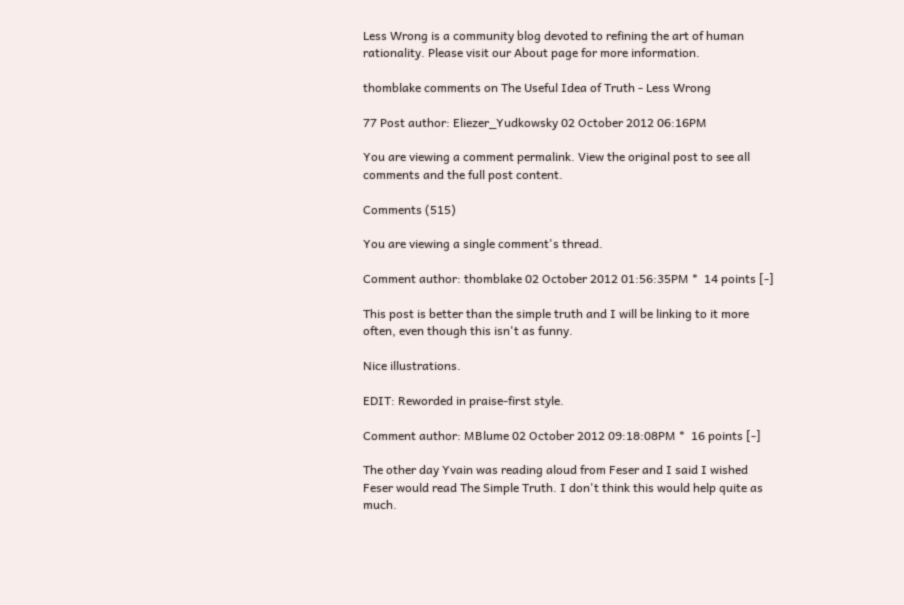Less Wrong is a community blog devoted to refining the art of human rationality. Please visit our About page for more information.

thomblake comments on The Useful Idea of Truth - Less Wrong

77 Post author: Eliezer_Yudkowsky 02 October 2012 06:16PM

You are viewing a comment permalink. View the original post to see all comments and the full post content.

Comments (515)

You are viewing a single comment's thread.

Comment author: thomblake 02 October 2012 01:56:35PM *  14 points [-]

This post is better than the simple truth and I will be linking to it more often, even though this isn't as funny.

Nice illustrations.

EDIT: Reworded in praise-first style.

Comment author: MBlume 02 October 2012 09:18:08PM *  16 points [-]

The other day Yvain was reading aloud from Feser and I said I wished Feser would read The Simple Truth. I don't think this would help quite as much.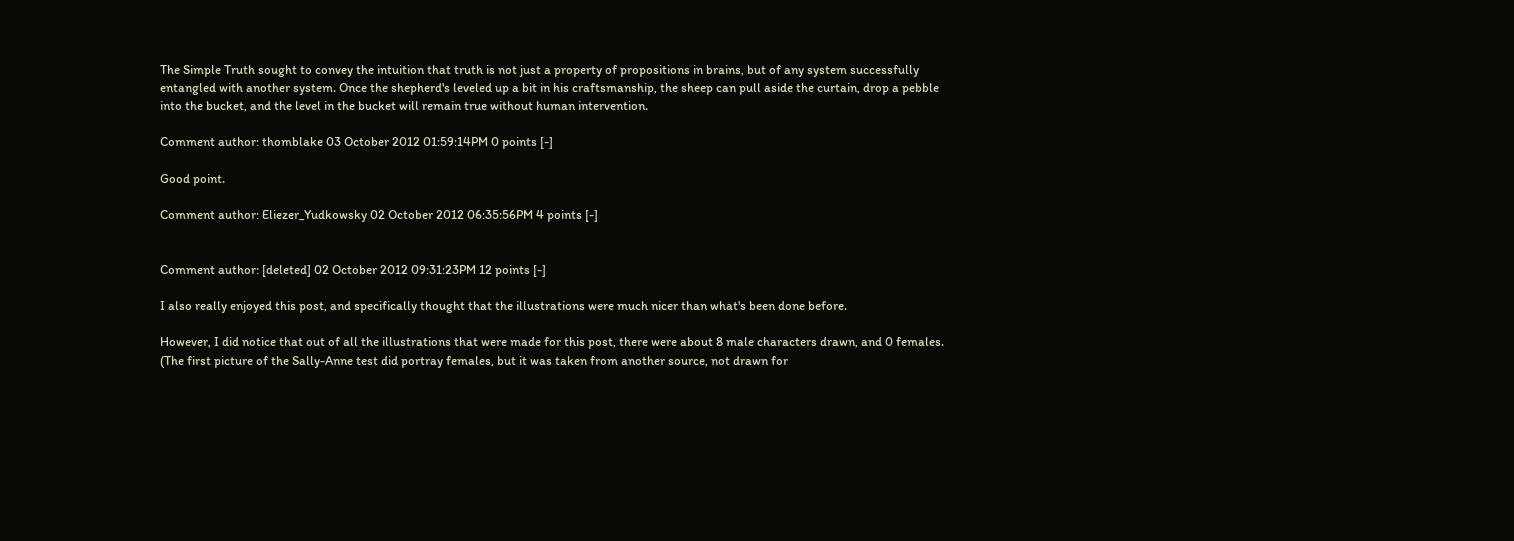The Simple Truth sought to convey the intuition that truth is not just a property of propositions in brains, but of any system successfully entangled with another system. Once the shepherd's leveled up a bit in his craftsmanship, the sheep can pull aside the curtain, drop a pebble into the bucket, and the level in the bucket will remain true without human intervention.

Comment author: thomblake 03 October 2012 01:59:14PM 0 points [-]

Good point.

Comment author: Eliezer_Yudkowsky 02 October 2012 06:35:56PM 4 points [-]


Comment author: [deleted] 02 October 2012 09:31:23PM 12 points [-]

I also really enjoyed this post, and specifically thought that the illustrations were much nicer than what's been done before.

However, I did notice that out of all the illustrations that were made for this post, there were about 8 male characters drawn, and 0 females. (The first picture of the Sally-Anne test did portray females, but it was taken from another source, not drawn for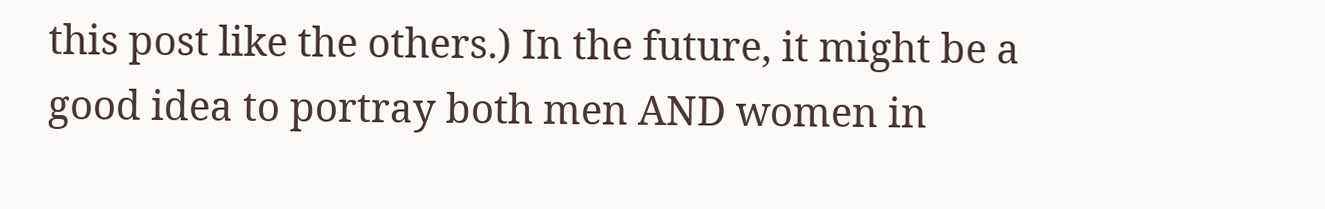this post like the others.) In the future, it might be a good idea to portray both men AND women in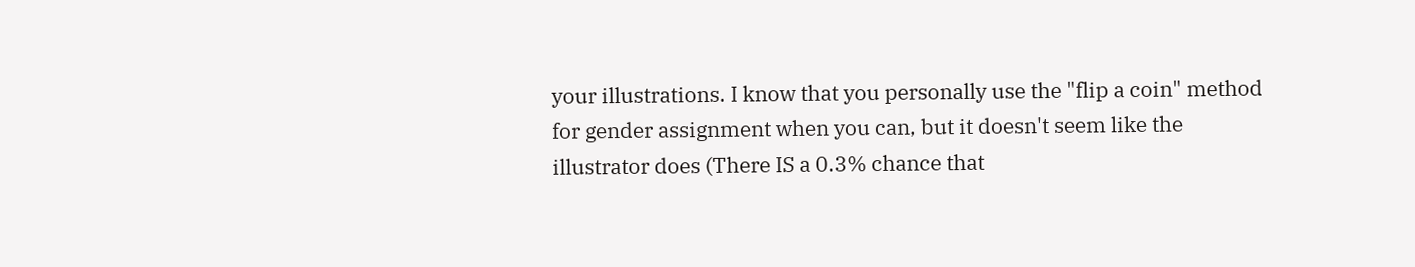your illustrations. I know that you personally use the "flip a coin" method for gender assignment when you can, but it doesn't seem like the illustrator does (There IS a 0.3% chance that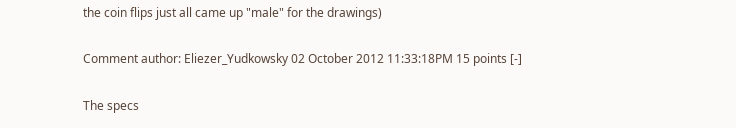the coin flips just all came up "male" for the drawings)

Comment author: Eliezer_Yudkowsky 02 October 2012 11:33:18PM 15 points [-]

The specs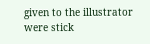given to the illustrator were stick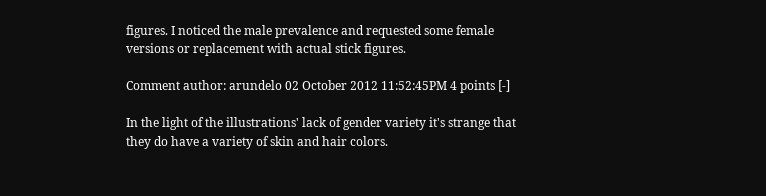figures. I noticed the male prevalence and requested some female versions or replacement with actual stick figures.

Comment author: arundelo 02 October 2012 11:52:45PM 4 points [-]

In the light of the illustrations' lack of gender variety it's strange that they do have a variety of skin and hair colors.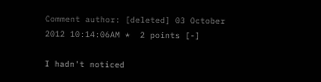Comment author: [deleted] 03 October 2012 10:14:06AM *  2 points [-]

I hadn't noticed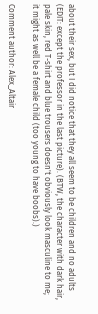about their sex, but I did notice that they all seem to be children and no adults (EDIT: except the professor in the last picture). (BTW, the character with dark hair, pale skin, red T-shirt and blue trousers doesn't obviously look masculine to me; it might as well be a female child (too young to have boobs).)

Comment author: Alex_Altair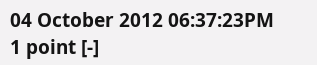04 October 2012 06:37:23PM 1 point [-]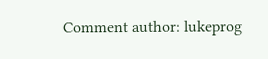Comment author: lukeprog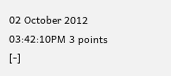02 October 2012 03:42:10PM 3 points [-]